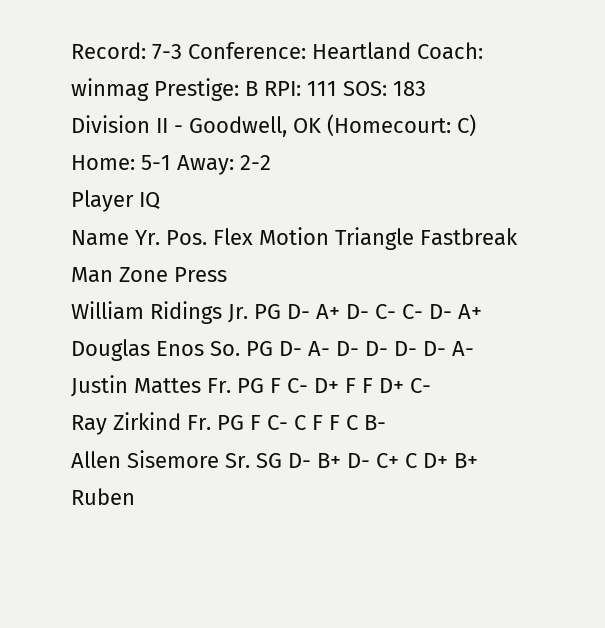Record: 7-3 Conference: Heartland Coach: winmag Prestige: B RPI: 111 SOS: 183
Division II - Goodwell, OK (Homecourt: C)
Home: 5-1 Away: 2-2
Player IQ
Name Yr. Pos. Flex Motion Triangle Fastbreak Man Zone Press
William Ridings Jr. PG D- A+ D- C- C- D- A+
Douglas Enos So. PG D- A- D- D- D- D- A-
Justin Mattes Fr. PG F C- D+ F F D+ C-
Ray Zirkind Fr. PG F C- C F F C B-
Allen Sisemore Sr. SG D- B+ D- C+ C D+ B+
Ruben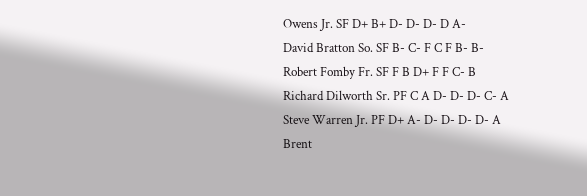Owens Jr. SF D+ B+ D- D- D- D A-
David Bratton So. SF B- C- F C F B- B-
Robert Fomby Fr. SF F B D+ F F C- B
Richard Dilworth Sr. PF C A D- D- D- C- A
Steve Warren Jr. PF D+ A- D- D- D- D- A
Brent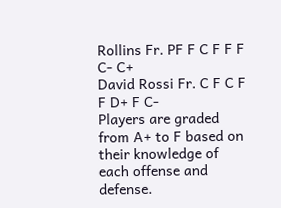Rollins Fr. PF F C F F F C- C+
David Rossi Fr. C F C F F D+ F C-
Players are graded from A+ to F based on their knowledge of each offense and defense.